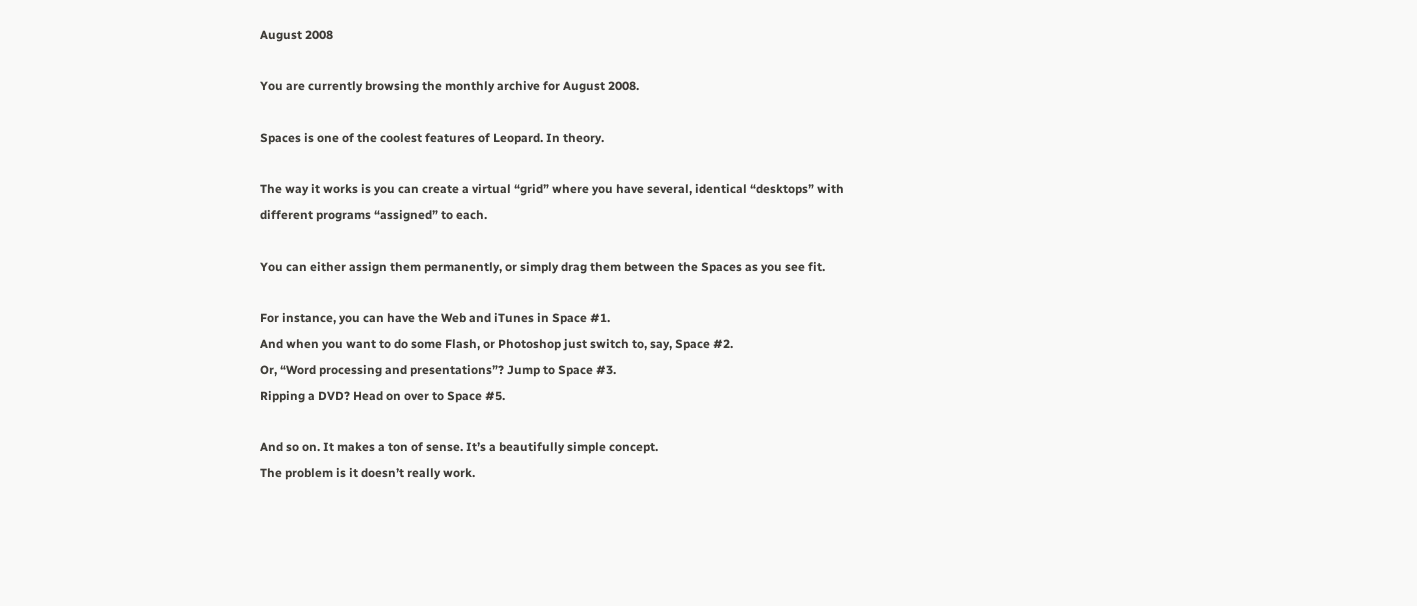August 2008

You are currently browsing the monthly archive for August 2008.

Spaces is one of the coolest features of Leopard. In theory.

The way it works is you can create a virtual “grid” where you have several, identical “desktops” with different programs “assigned” to each.

You can either assign them permanently, or simply drag them between the Spaces as you see fit.

For instance, you can have the Web and iTunes in Space #1.
And when you want to do some Flash, or Photoshop just switch to, say, Space #2.
Or, “Word processing and presentations”? Jump to Space #3.
Ripping a DVD? Head on over to Space #5.

And so on. It makes a ton of sense. It’s a beautifully simple concept.
The problem is it doesn’t really work.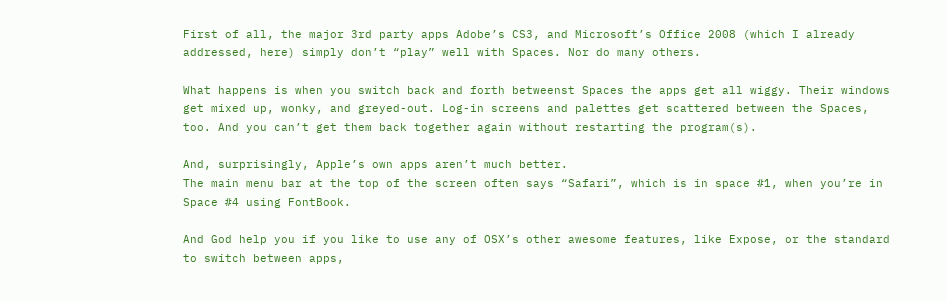First of all, the major 3rd party apps Adobe’s CS3, and Microsoft’s Office 2008 (which I already addressed, here) simply don’t “play” well with Spaces. Nor do many others.

What happens is when you switch back and forth betweenst Spaces the apps get all wiggy. Their windows get mixed up, wonky, and greyed-out. Log-in screens and palettes get scattered between the Spaces, too. And you can’t get them back together again without restarting the program(s).

And, surprisingly, Apple’s own apps aren’t much better.
The main menu bar at the top of the screen often says “Safari”, which is in space #1, when you’re in Space #4 using FontBook.

And God help you if you like to use any of OSX’s other awesome features, like Expose, or the standard to switch between apps,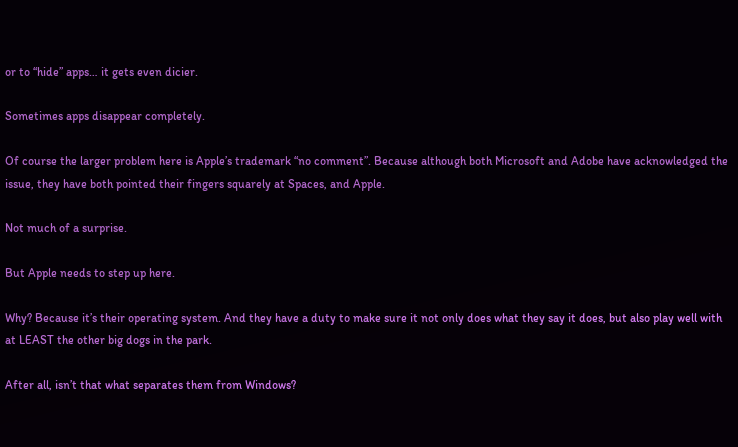or to “hide” apps… it gets even dicier.

Sometimes apps disappear completely.

Of course the larger problem here is Apple’s trademark “no comment”. Because although both Microsoft and Adobe have acknowledged the issue, they have both pointed their fingers squarely at Spaces, and Apple.

Not much of a surprise.

But Apple needs to step up here.

Why? Because it’s their operating system. And they have a duty to make sure it not only does what they say it does, but also play well with at LEAST the other big dogs in the park.

After all, isn’t that what separates them from Windows?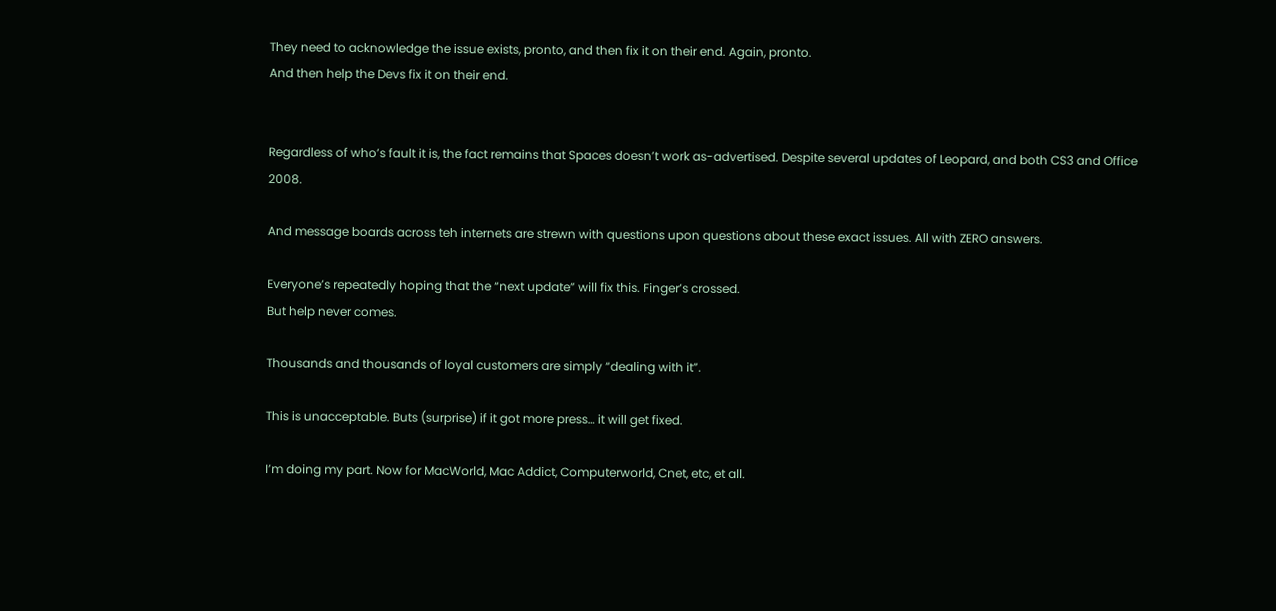They need to acknowledge the issue exists, pronto, and then fix it on their end. Again, pronto.
And then help the Devs fix it on their end.


Regardless of who’s fault it is, the fact remains that Spaces doesn’t work as-advertised. Despite several updates of Leopard, and both CS3 and Office 2008.

And message boards across teh internets are strewn with questions upon questions about these exact issues. All with ZERO answers.

Everyone’s repeatedly hoping that the “next update” will fix this. Finger’s crossed.
But help never comes.

Thousands and thousands of loyal customers are simply “dealing with it”.

This is unacceptable. Buts (surprise) if it got more press… it will get fixed.

I’m doing my part. Now for MacWorld, Mac Addict, Computerworld, Cnet, etc, et all.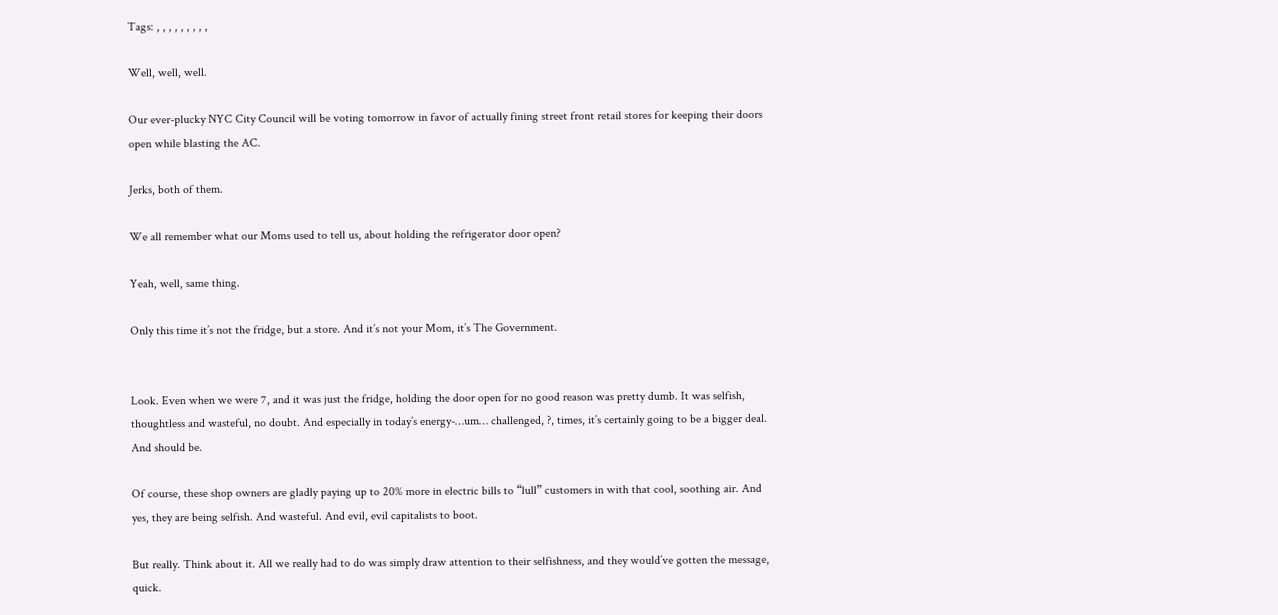Tags: , , , , , , , , ,

Well, well, well.

Our ever-plucky NYC City Council will be voting tomorrow in favor of actually fining street front retail stores for keeping their doors open while blasting the AC.

Jerks, both of them.

We all remember what our Moms used to tell us, about holding the refrigerator door open?

Yeah, well, same thing.

Only this time it’s not the fridge, but a store. And it’s not your Mom, it’s The Government.


Look. Even when we were 7, and it was just the fridge, holding the door open for no good reason was pretty dumb. It was selfish, thoughtless and wasteful, no doubt. And especially in today’s energy-…um… challenged, ?, times, it’s certainly going to be a bigger deal. And should be.

Of course, these shop owners are gladly paying up to 20% more in electric bills to “lull” customers in with that cool, soothing air. And yes, they are being selfish. And wasteful. And evil, evil capitalists to boot.

But really. Think about it. All we really had to do was simply draw attention to their selfishness, and they would’ve gotten the message, quick.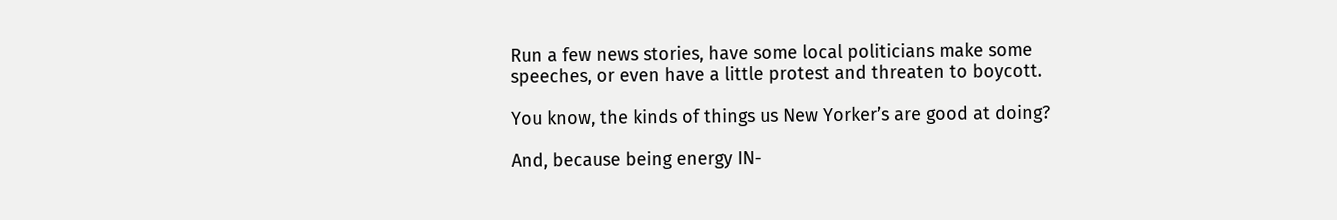Run a few news stories, have some local politicians make some speeches, or even have a little protest and threaten to boycott.

You know, the kinds of things us New Yorker’s are good at doing?

And, because being energy IN-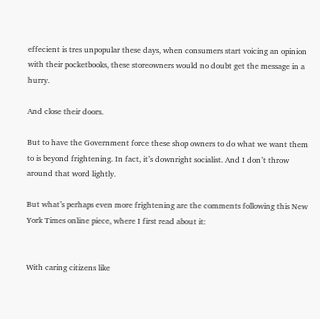effecient is tres unpopular these days, when consumers start voicing an opinion with their pocketbooks, these storeowners would no doubt get the message in a hurry.

And close their doors.

But to have the Government force these shop owners to do what we want them to is beyond frightening. In fact, it’s downright socialist. And I don’t throw around that word lightly.

But what’s perhaps even more frightening are the comments following this New York Times online piece, where I first read about it:


With caring citizens like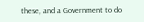these, and a Government to do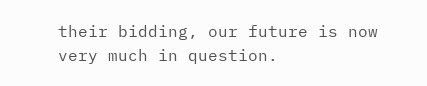their bidding, our future is now very much in question.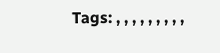Tags: , , , , , , , , ,